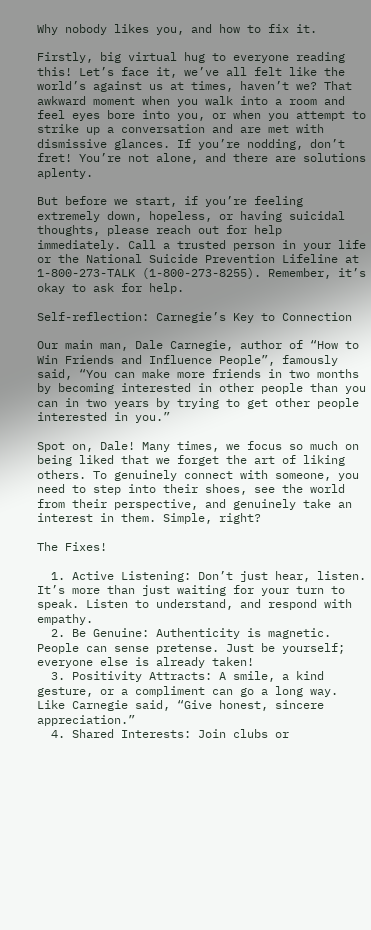Why nobody likes you, and how to fix it.

Firstly, big virtual hug to everyone reading this! Let’s face it, we’ve all felt like the world’s against us at times, haven’t we? That awkward moment when you walk into a room and feel eyes bore into you, or when you attempt to strike up a conversation and are met with dismissive glances. If you’re nodding, don’t fret! You’re not alone, and there are solutions aplenty.

But before we start, if you’re feeling extremely down, hopeless, or having suicidal thoughts, please reach out for help immediately. Call a trusted person in your life or the National Suicide Prevention Lifeline at 1-800-273-TALK (1-800-273-8255). Remember, it’s okay to ask for help.

Self-reflection: Carnegie’s Key to Connection

Our main man, Dale Carnegie, author of “How to Win Friends and Influence People”, famously said, “You can make more friends in two months by becoming interested in other people than you can in two years by trying to get other people interested in you.”

Spot on, Dale! Many times, we focus so much on being liked that we forget the art of liking others. To genuinely connect with someone, you need to step into their shoes, see the world from their perspective, and genuinely take an interest in them. Simple, right?

The Fixes!

  1. Active Listening: Don’t just hear, listen. It’s more than just waiting for your turn to speak. Listen to understand, and respond with empathy.
  2. Be Genuine: Authenticity is magnetic. People can sense pretense. Just be yourself; everyone else is already taken!
  3. Positivity Attracts: A smile, a kind gesture, or a compliment can go a long way. Like Carnegie said, “Give honest, sincere appreciation.”
  4. Shared Interests: Join clubs or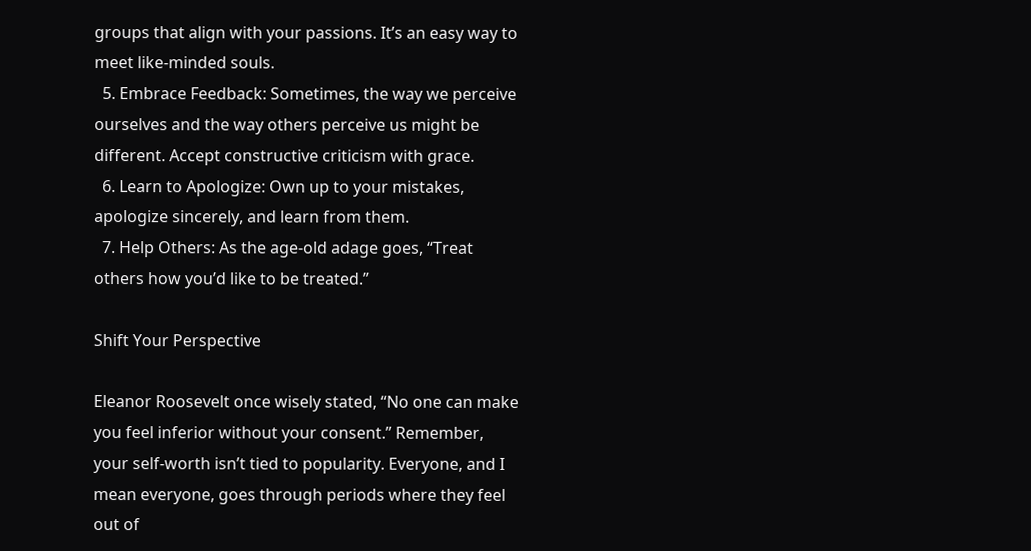groups that align with your passions. It’s an easy way to meet like-minded souls.
  5. Embrace Feedback: Sometimes, the way we perceive ourselves and the way others perceive us might be different. Accept constructive criticism with grace.
  6. Learn to Apologize: Own up to your mistakes, apologize sincerely, and learn from them.
  7. Help Others: As the age-old adage goes, “Treat others how you’d like to be treated.”

Shift Your Perspective

Eleanor Roosevelt once wisely stated, “No one can make you feel inferior without your consent.” Remember, your self-worth isn’t tied to popularity. Everyone, and I mean everyone, goes through periods where they feel out of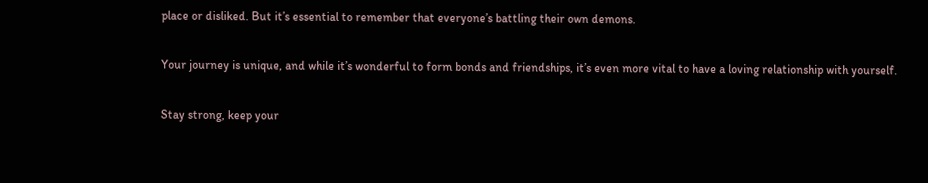place or disliked. But it’s essential to remember that everyone’s battling their own demons.

Your journey is unique, and while it’s wonderful to form bonds and friendships, it’s even more vital to have a loving relationship with yourself.

Stay strong, keep your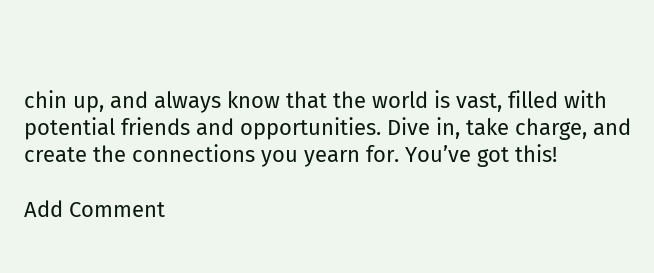chin up, and always know that the world is vast, filled with potential friends and opportunities. Dive in, take charge, and create the connections you yearn for. You’ve got this!

Add Comment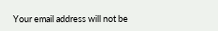Your email address will not be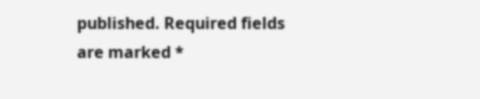published. Required fields are marked *